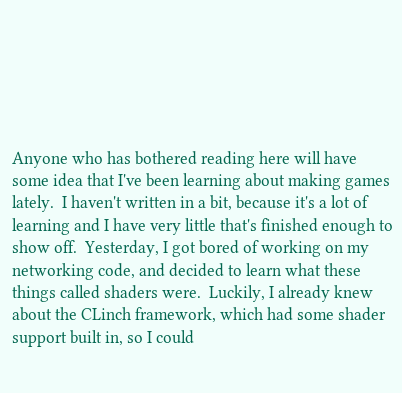Anyone who has bothered reading here will have some idea that I've been learning about making games lately.  I haven't written in a bit, because it's a lot of learning and I have very little that's finished enough to show off.  Yesterday, I got bored of working on my networking code, and decided to learn what these things called shaders were.  Luckily, I already knew about the CLinch framework, which had some shader support built in, so I could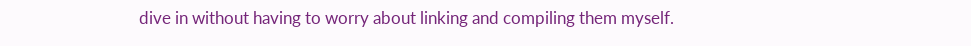dive in without having to worry about linking and compiling them myself.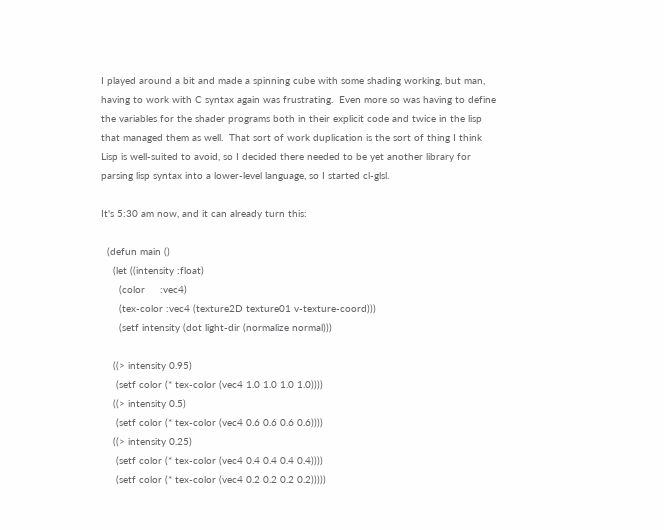I played around a bit and made a spinning cube with some shading working, but man, having to work with C syntax again was frustrating.  Even more so was having to define the variables for the shader programs both in their explicit code and twice in the lisp that managed them as well.  That sort of work duplication is the sort of thing I think Lisp is well-suited to avoid, so I decided there needed to be yet another library for parsing lisp syntax into a lower-level language, so I started cl-glsl.

It's 5:30 am now, and it can already turn this:

  (defun main ()
    (let ((intensity :float)
      (color     :vec4)
      (tex-color :vec4 (texture2D texture01 v-texture-coord)))
      (setf intensity (dot light-dir (normalize normal)))

    ((> intensity 0.95)
     (setf color (* tex-color (vec4 1.0 1.0 1.0 1.0))))
    ((> intensity 0.5)
     (setf color (* tex-color (vec4 0.6 0.6 0.6 0.6))))
    ((> intensity 0.25)
     (setf color (* tex-color (vec4 0.4 0.4 0.4 0.4))))
     (setf color (* tex-color (vec4 0.2 0.2 0.2 0.2)))))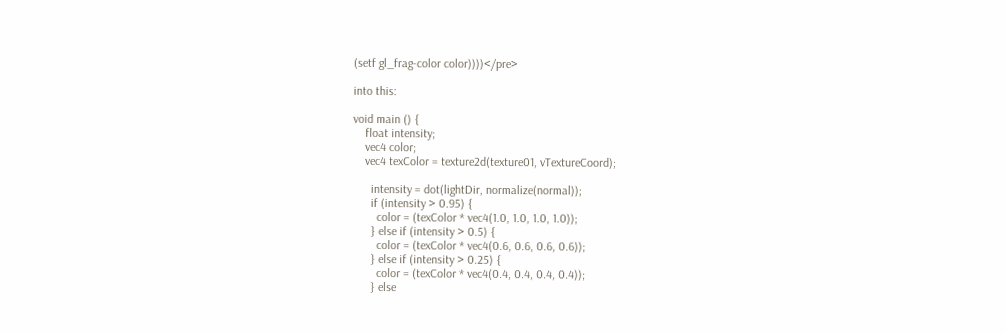(setf gl_frag-color color))))</pre>

into this:

void main () {
    float intensity;
    vec4 color;
    vec4 texColor = texture2d(texture01, vTextureCoord);

      intensity = dot(lightDir, normalize(normal));
      if (intensity > 0.95) {
        color = (texColor * vec4(1.0, 1.0, 1.0, 1.0));
      } else if (intensity > 0.5) {
        color = (texColor * vec4(0.6, 0.6, 0.6, 0.6));
      } else if (intensity > 0.25) {
        color = (texColor * vec4(0.4, 0.4, 0.4, 0.4));
      } else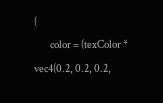{
        color = (texColor * vec4(0.2, 0.2, 0.2,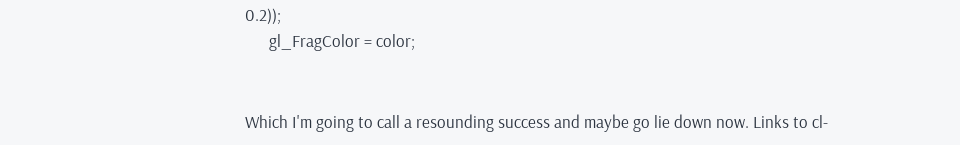0.2));
      gl_FragColor = color;


Which I'm going to call a resounding success and maybe go lie down now. Links to cl-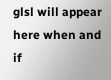glsl will appear here when and if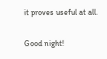it proves useful at all.

Good night!